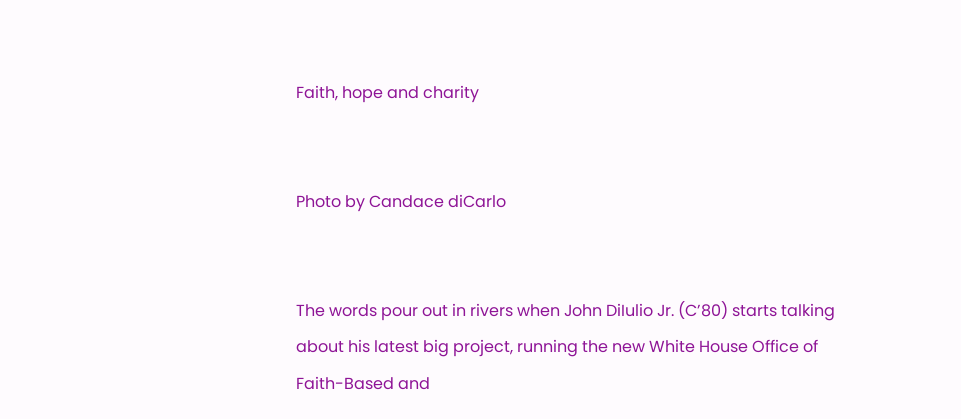Faith, hope and charity


Photo by Candace diCarlo


The words pour out in rivers when John DiIulio Jr. (C’80) starts talking about his latest big project, running the new White House Office of Faith-Based and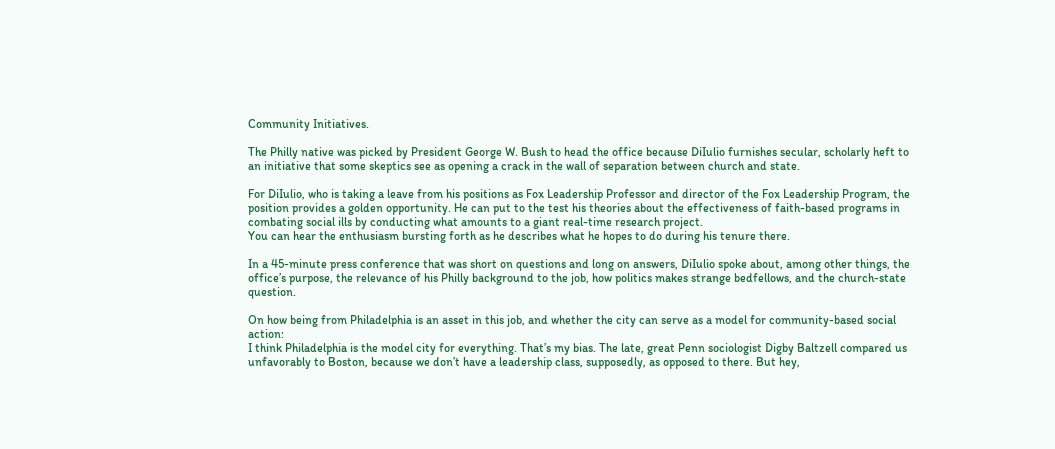Community Initiatives.

The Philly native was picked by President George W. Bush to head the office because DiIulio furnishes secular, scholarly heft to an initiative that some skeptics see as opening a crack in the wall of separation between church and state.

For DiIulio, who is taking a leave from his positions as Fox Leadership Professor and director of the Fox Leadership Program, the position provides a golden opportunity. He can put to the test his theories about the effectiveness of faith-based programs in combating social ills by conducting what amounts to a giant real-time research project.
You can hear the enthusiasm bursting forth as he describes what he hopes to do during his tenure there.

In a 45-minute press conference that was short on questions and long on answers, DiIulio spoke about, among other things, the office’s purpose, the relevance of his Philly background to the job, how politics makes strange bedfellows, and the church-state question.

On how being from Philadelphia is an asset in this job, and whether the city can serve as a model for community-based social action:
I think Philadelphia is the model city for everything. That’s my bias. The late, great Penn sociologist Digby Baltzell compared us unfavorably to Boston, because we don’t have a leadership class, supposedly, as opposed to there. But hey,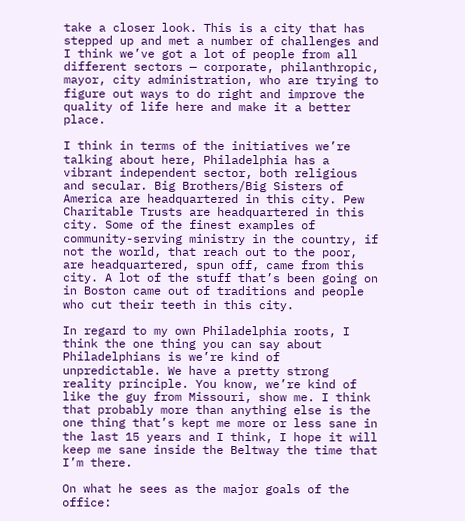take a closer look. This is a city that has stepped up and met a number of challenges and I think we’ve got a lot of people from all different sectors — corporate, philanthropic, mayor, city administration, who are trying to figure out ways to do right and improve the quality of life here and make it a better place.

I think in terms of the initiatives we’re talking about here, Philadelphia has a vibrant independent sector, both religious and secular. Big Brothers/Big Sisters of America are headquartered in this city. Pew Charitable Trusts are headquartered in this city. Some of the finest examples of community-serving ministry in the country, if not the world, that reach out to the poor, are headquartered, spun off, came from this city. A lot of the stuff that’s been going on in Boston came out of traditions and people who cut their teeth in this city.

In regard to my own Philadelphia roots, I think the one thing you can say about Philadelphians is we’re kind of unpredictable. We have a pretty strong reality principle. You know, we’re kind of like the guy from Missouri, show me. I think that probably more than anything else is the one thing that’s kept me more or less sane in the last 15 years and I think, I hope it will keep me sane inside the Beltway the time that I’m there.

On what he sees as the major goals of the office: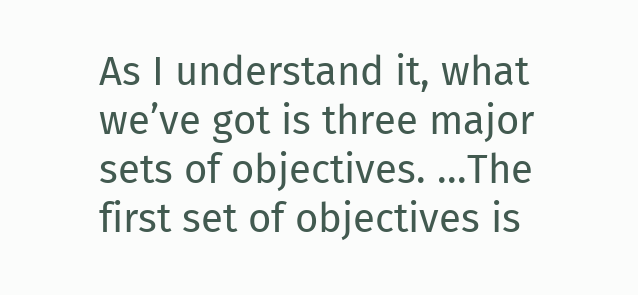As I understand it, what we’ve got is three major sets of objectives. ...The first set of objectives is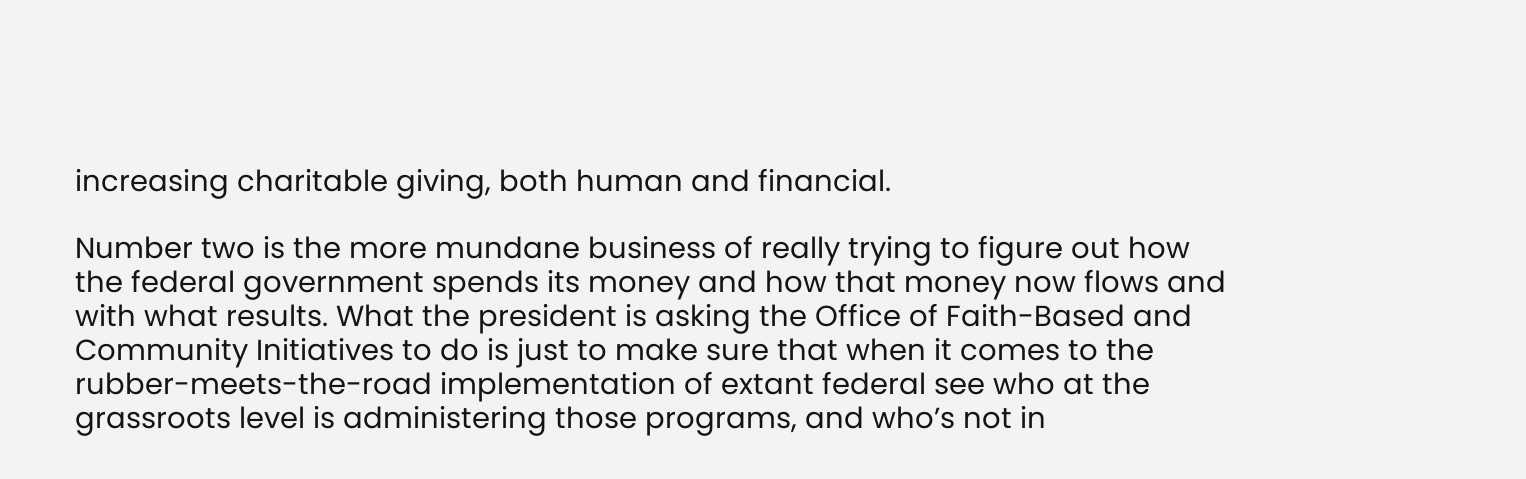increasing charitable giving, both human and financial.

Number two is the more mundane business of really trying to figure out how the federal government spends its money and how that money now flows and with what results. What the president is asking the Office of Faith-Based and Community Initiatives to do is just to make sure that when it comes to the rubber-meets-the-road implementation of extant federal see who at the grassroots level is administering those programs, and who’s not in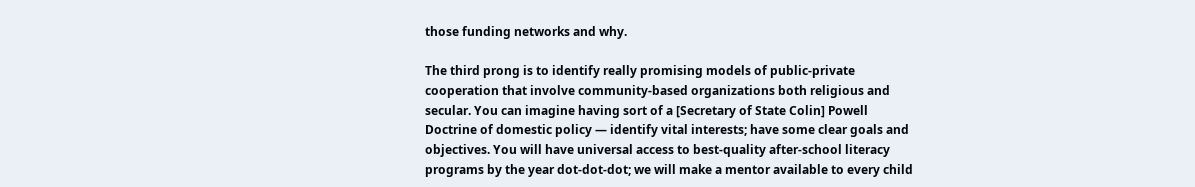those funding networks and why.

The third prong is to identify really promising models of public-private cooperation that involve community-based organizations both religious and secular. You can imagine having sort of a [Secretary of State Colin] Powell Doctrine of domestic policy — identify vital interests; have some clear goals and objectives. You will have universal access to best-quality after-school literacy programs by the year dot-dot-dot; we will make a mentor available to every child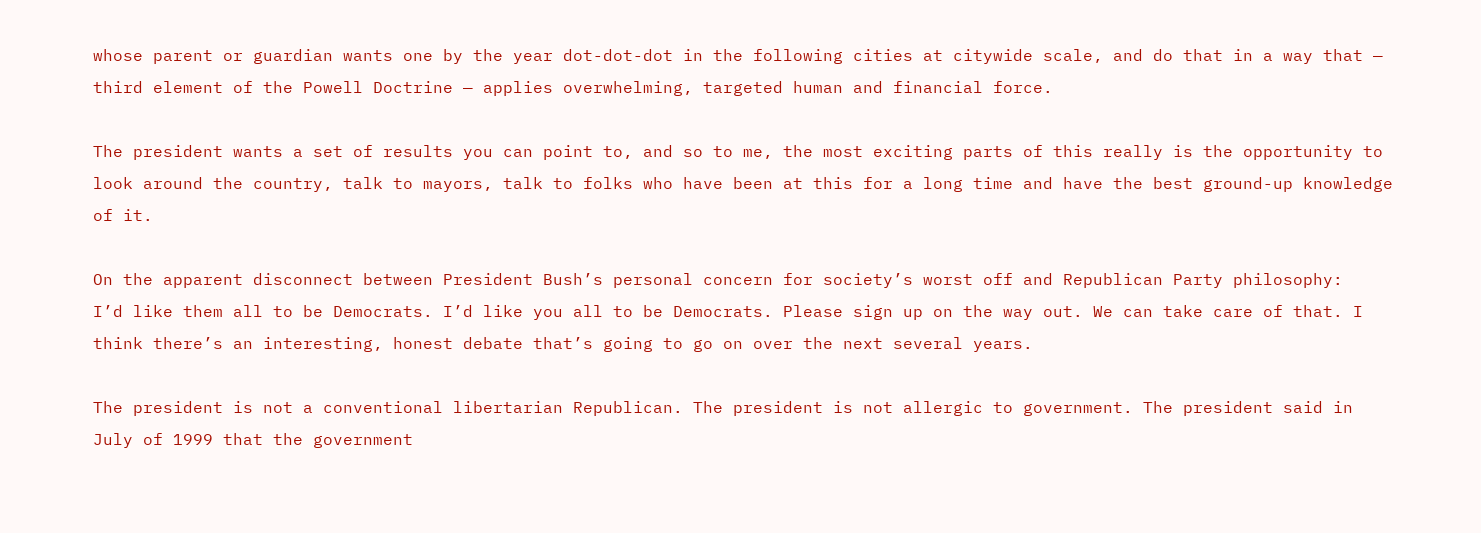whose parent or guardian wants one by the year dot-dot-dot in the following cities at citywide scale, and do that in a way that — third element of the Powell Doctrine — applies overwhelming, targeted human and financial force.

The president wants a set of results you can point to, and so to me, the most exciting parts of this really is the opportunity to look around the country, talk to mayors, talk to folks who have been at this for a long time and have the best ground-up knowledge of it.

On the apparent disconnect between President Bush’s personal concern for society’s worst off and Republican Party philosophy:
I’d like them all to be Democrats. I’d like you all to be Democrats. Please sign up on the way out. We can take care of that. I think there’s an interesting, honest debate that’s going to go on over the next several years.

The president is not a conventional libertarian Republican. The president is not allergic to government. The president said in July of 1999 that the government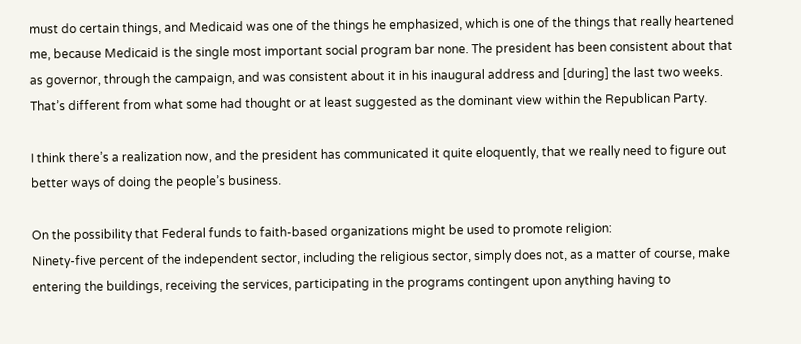must do certain things, and Medicaid was one of the things he emphasized, which is one of the things that really heartened me, because Medicaid is the single most important social program bar none. The president has been consistent about that as governor, through the campaign, and was consistent about it in his inaugural address and [during] the last two weeks. That’s different from what some had thought or at least suggested as the dominant view within the Republican Party.

I think there’s a realization now, and the president has communicated it quite eloquently, that we really need to figure out better ways of doing the people’s business.

On the possibility that Federal funds to faith-based organizations might be used to promote religion:
Ninety-five percent of the independent sector, including the religious sector, simply does not, as a matter of course, make entering the buildings, receiving the services, participating in the programs contingent upon anything having to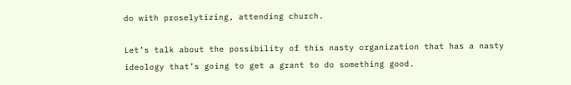do with proselytizing, attending church.

Let’s talk about the possibility of this nasty organization that has a nasty ideology that’s going to get a grant to do something good.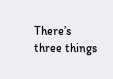There’s three things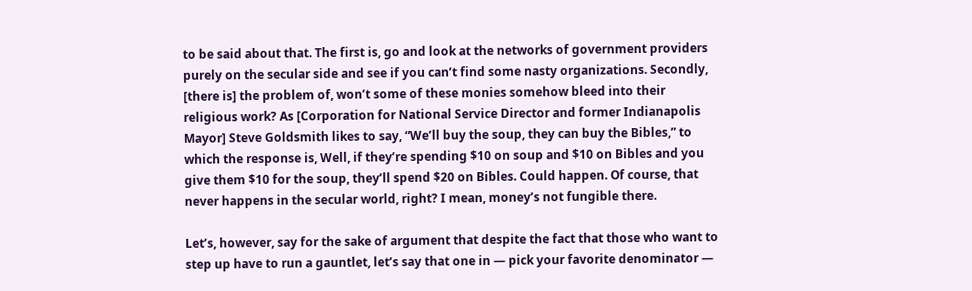to be said about that. The first is, go and look at the networks of government providers purely on the secular side and see if you can’t find some nasty organizations. Secondly, [there is] the problem of, won’t some of these monies somehow bleed into their religious work? As [Corporation for National Service Director and former Indianapolis Mayor] Steve Goldsmith likes to say, “We’ll buy the soup, they can buy the Bibles,” to which the response is, Well, if they’re spending $10 on soup and $10 on Bibles and you give them $10 for the soup, they’ll spend $20 on Bibles. Could happen. Of course, that never happens in the secular world, right? I mean, money’s not fungible there.

Let’s, however, say for the sake of argument that despite the fact that those who want to step up have to run a gauntlet, let’s say that one in — pick your favorite denominator —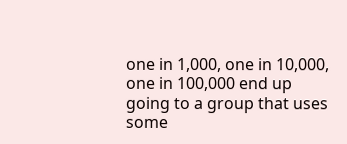one in 1,000, one in 10,000, one in 100,000 end up going to a group that uses some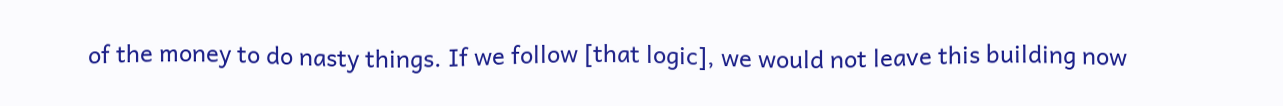of the money to do nasty things. If we follow [that logic], we would not leave this building now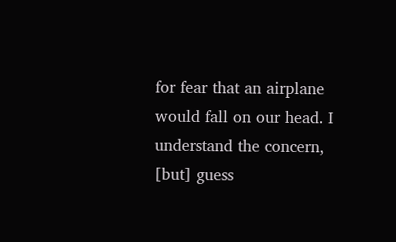for fear that an airplane would fall on our head. I understand the concern, [but] guess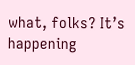what, folks? It’s happening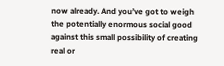now already. And you’ve got to weigh the potentially enormous social good against this small possibility of creating real or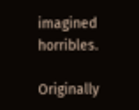imagined horribles.

Originally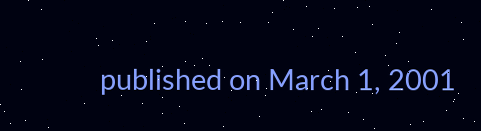published on March 1, 2001